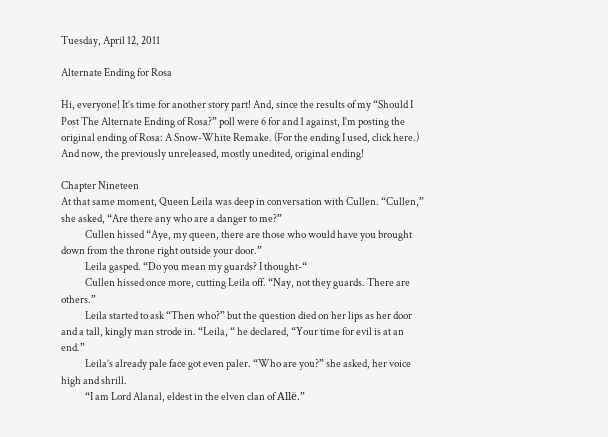Tuesday, April 12, 2011

Alternate Ending for Rosa

Hi, everyone! It’s time for another story part! And, since the results of my “Should I Post The Alternate Ending of Rosa?” poll were 6 for and 1 against, I’m posting the original ending of Rosa: A Snow-White Remake. (For the ending I used, click here.) And now, the previously unreleased, mostly unedited, original ending!

Chapter Nineteen
At that same moment, Queen Leila was deep in conversation with Cullen. “Cullen,” she asked, “Are there any who are a danger to me?”
            Cullen hissed “Aye, my queen, there are those who would have you brought down from the throne right outside your door.”
            Leila gasped. “Do you mean my guards? I thought-“
            Cullen hissed once more, cutting Leila off. “Nay, not they guards. There are others.”
            Leila started to ask “Then who?” but the question died on her lips as her door and a tall, kingly man strode in. “Leila, “ he declared, “Your time for evil is at an end.”
            Leila’s already pale face got even paler. “Who are you?” she asked, her voice high and shrill.
            “I am Lord Alanal, eldest in the elven clan of Allë.”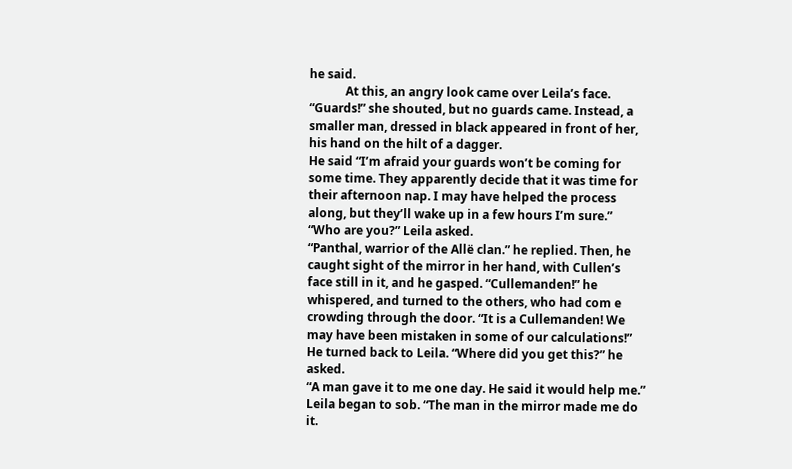he said.
            At this, an angry look came over Leila’s face. “Guards!” she shouted, but no guards came. Instead, a smaller man, dressed in black appeared in front of her, his hand on the hilt of a dagger.
He said “I’m afraid your guards won’t be coming for some time. They apparently decide that it was time for their afternoon nap. I may have helped the process along, but they’ll wake up in a few hours I’m sure.”
“Who are you?” Leila asked.
“Panthal, warrior of the Allë clan.” he replied. Then, he caught sight of the mirror in her hand, with Cullen’s face still in it, and he gasped. “Cullemanden!” he whispered, and turned to the others, who had com e crowding through the door. “It is a Cullemanden! We may have been mistaken in some of our calculations!” He turned back to Leila. “Where did you get this?” he asked.
“A man gave it to me one day. He said it would help me.”  Leila began to sob. “The man in the mirror made me do it.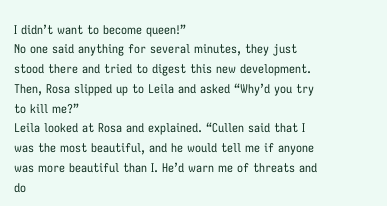I didn’t want to become queen!”
No one said anything for several minutes, they just stood there and tried to digest this new development. Then, Rosa slipped up to Leila and asked “Why’d you try to kill me?”
Leila looked at Rosa and explained. “Cullen said that I was the most beautiful, and he would tell me if anyone was more beautiful than I. He’d warn me of threats and do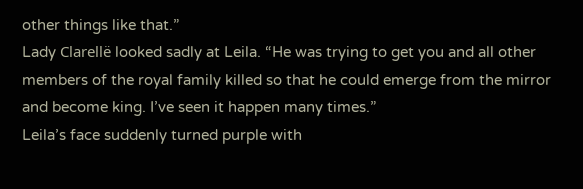other things like that.”
Lady Clarellë looked sadly at Leila. “He was trying to get you and all other members of the royal family killed so that he could emerge from the mirror and become king. I’ve seen it happen many times.”
Leila’s face suddenly turned purple with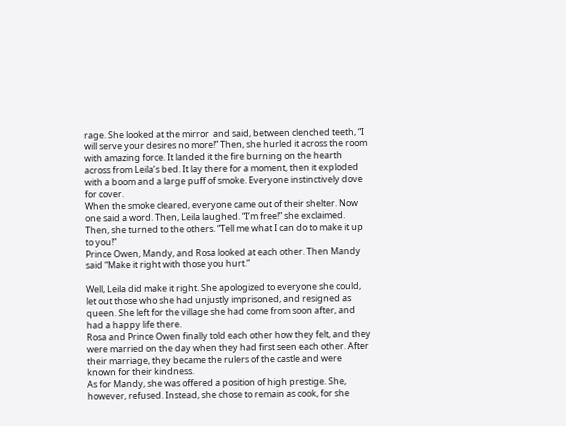rage. She looked at the mirror  and said, between clenched teeth, “I will serve your desires no more!” Then, she hurled it across the room with amazing force. It landed it the fire burning on the hearth across from Leila’s bed. It lay there for a moment, then it exploded with a boom and a large puff of smoke. Everyone instinctively dove for cover.
When the smoke cleared, everyone came out of their shelter. Now one said a word. Then, Leila laughed. “I’m free!” she exclaimed. Then, she turned to the others. “Tell me what I can do to make it up to you!”
Prince Owen, Mandy, and Rosa looked at each other. Then Mandy said “Make it right with those you hurt.”

Well, Leila did make it right. She apologized to everyone she could, let out those who she had unjustly imprisoned, and resigned as queen. She left for the village she had come from soon after, and had a happy life there.
Rosa and Prince Owen finally told each other how they felt, and they were married on the day when they had first seen each other. After their marriage, they became the rulers of the castle and were known for their kindness.
As for Mandy, she was offered a position of high prestige. She, however, refused. Instead, she chose to remain as cook, for she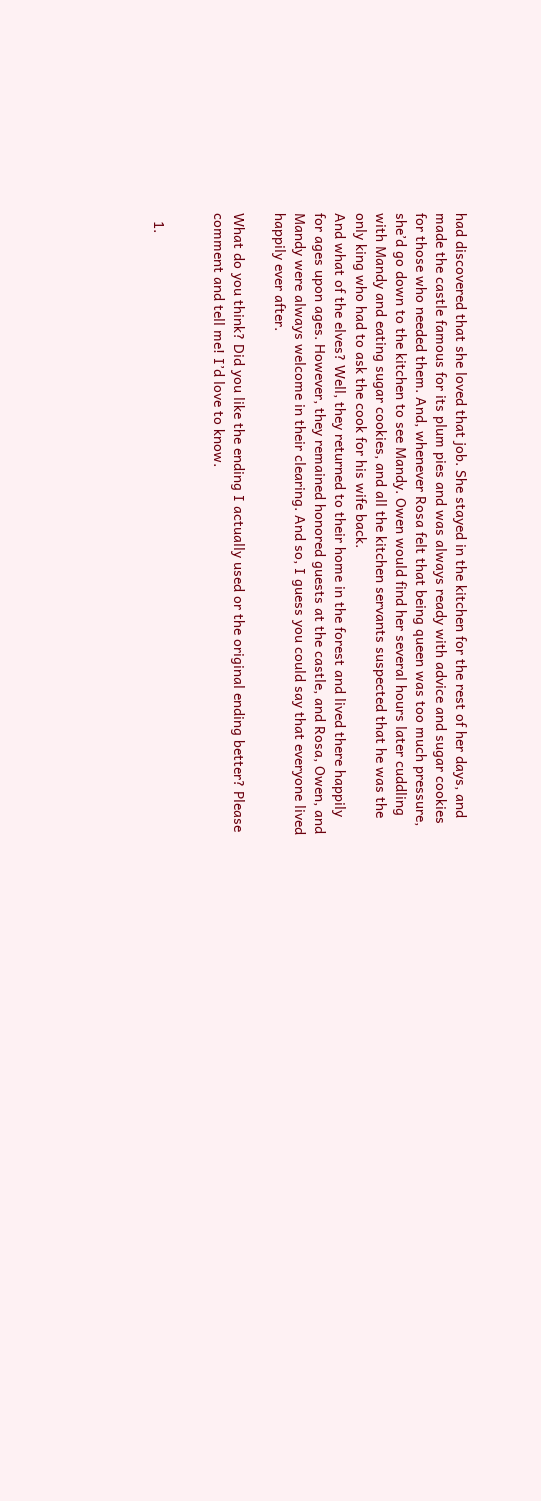had discovered that she loved that job. She stayed in the kitchen for the rest of her days, and made the castle famous for its plum pies and was always ready with advice and sugar cookies for those who needed them. And, whenever Rosa felt that being queen was too much pressure, she’d go down to the kitchen to see Mandy. Owen would find her several hours later cuddling with Mandy and eating sugar cookies, and all the kitchen servants suspected that he was the only king who had to ask the cook for his wife back.
And what of the elves? Well, they returned to their home in the forest and lived there happily for ages upon ages. However, they remained honored guests at the castle, and Rosa, Owen, and Mandy were always welcome in their clearing. And so, I guess you could say that everyone lived happily ever after.

What do you think? Did you like the ending I actually used or the original ending better? Please comment and tell me! I’d love to know.


  1.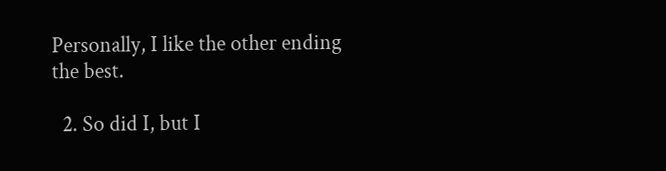Personally, I like the other ending the best.

  2. So did I, but I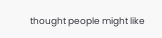thought people might like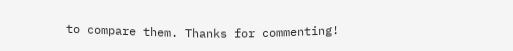to compare them. Thanks for commenting!